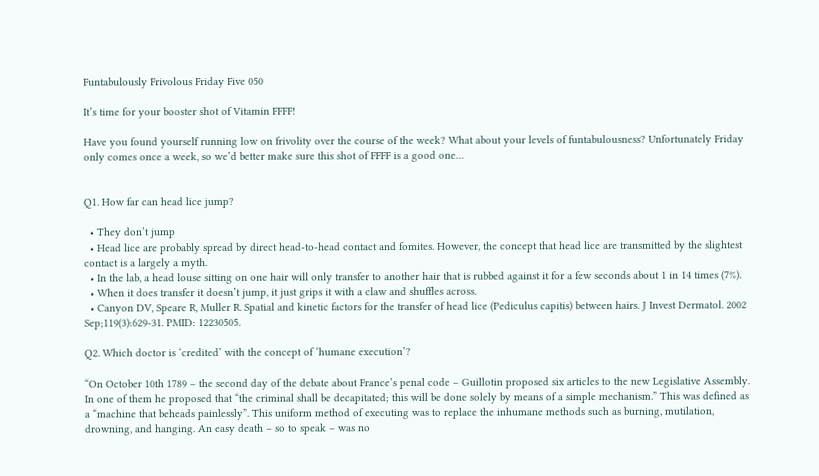Funtabulously Frivolous Friday Five 050

It’s time for your booster shot of Vitamin FFFF!

Have you found yourself running low on frivolity over the course of the week? What about your levels of funtabulousness? Unfortunately Friday only comes once a week, so we’d better make sure this shot of FFFF is a good one…


Q1. How far can head lice jump?

  • They don’t jump
  • Head lice are probably spread by direct head-to-head contact and fomites. However, the concept that head lice are transmitted by the slightest contact is a largely a myth.
  • In the lab, a head louse sitting on one hair will only transfer to another hair that is rubbed against it for a few seconds about 1 in 14 times (7%).
  • When it does transfer it doesn’t jump, it just grips it with a claw and shuffles across.
  • Canyon DV, Speare R, Muller R. Spatial and kinetic factors for the transfer of head lice (Pediculus capitis) between hairs. J Invest Dermatol. 2002 Sep;119(3):629-31. PMID: 12230505.

Q2. Which doctor is ‘credited’ with the concept of ‘humane execution’?

“On October 10th 1789 – the second day of the debate about France’s penal code – Guillotin proposed six articles to the new Legislative Assembly. In one of them he proposed that “the criminal shall be decapitated; this will be done solely by means of a simple mechanism.” This was defined as a “machine that beheads painlessly”. This uniform method of executing was to replace the inhumane methods such as burning, mutilation, drowning, and hanging. An easy death – so to speak – was no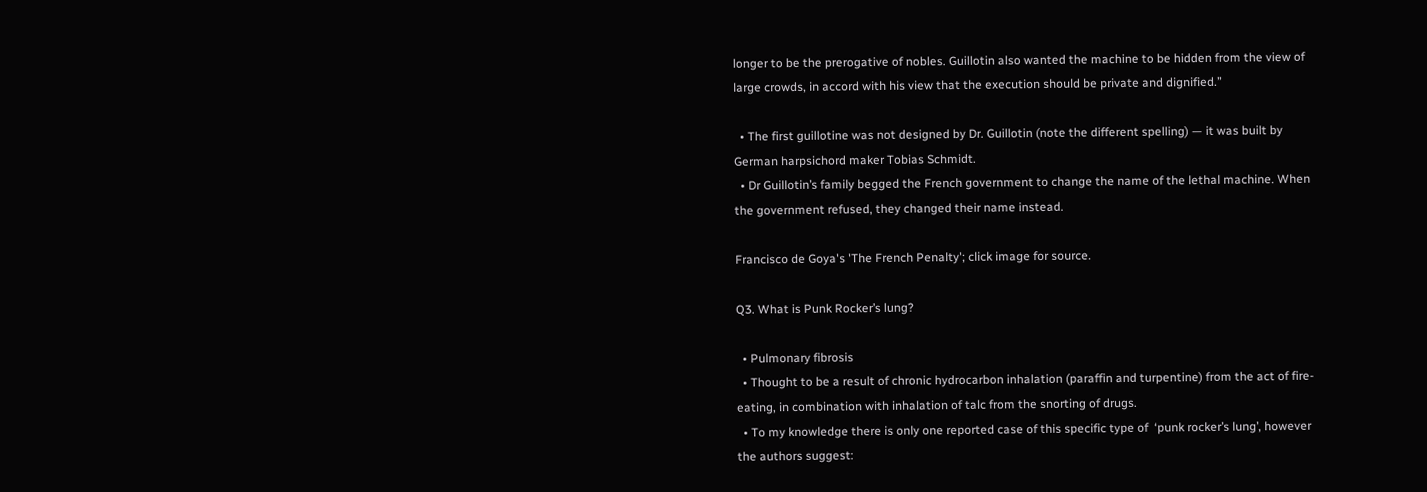longer to be the prerogative of nobles. Guillotin also wanted the machine to be hidden from the view of large crowds, in accord with his view that the execution should be private and dignified.”

  • The first guillotine was not designed by Dr. Guillotin (note the different spelling) — it was built by German harpsichord maker Tobias Schmidt.
  • Dr Guillotin’s family begged the French government to change the name of the lethal machine. When the government refused, they changed their name instead.

Francisco de Goya's 'The French Penalty'; click image for source.

Q3. What is Punk Rocker’s lung?

  • Pulmonary fibrosis
  • Thought to be a result of chronic hydrocarbon inhalation (paraffin and turpentine) from the act of fire-eating, in combination with inhalation of talc from the snorting of drugs.
  • To my knowledge there is only one reported case of this specific type of  ‘punk rocker’s lung’, however the authors suggest: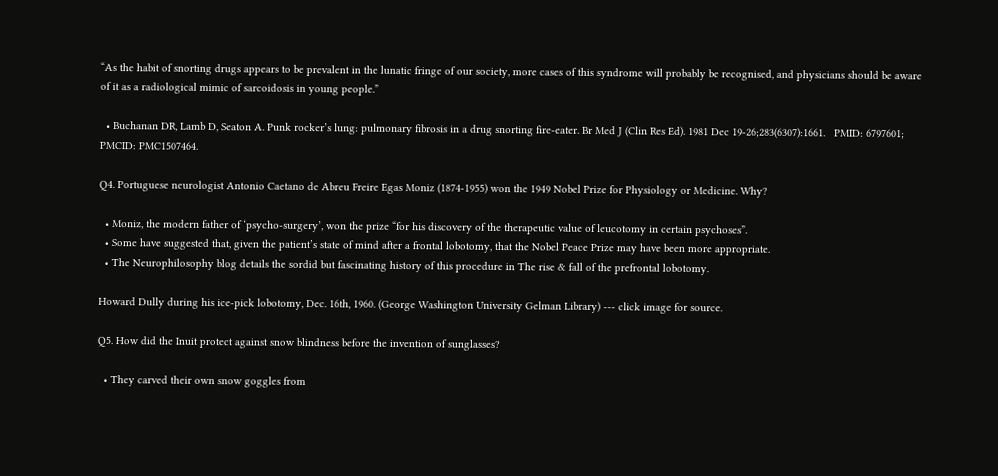“As the habit of snorting drugs appears to be prevalent in the lunatic fringe of our society, more cases of this syndrome will probably be recognised, and physicians should be aware of it as a radiological mimic of sarcoidosis in young people.”

  • Buchanan DR, Lamb D, Seaton A. Punk rocker’s lung: pulmonary fibrosis in a drug snorting fire-eater. Br Med J (Clin Res Ed). 1981 Dec 19-26;283(6307):1661.   PMID: 6797601;  PMCID: PMC1507464.

Q4. Portuguese neurologist Antonio Caetano de Abreu Freire Egas Moniz (1874-1955) won the 1949 Nobel Prize for Physiology or Medicine. Why?

  • Moniz, the modern father of ‘psycho-surgery’, won the prize “for his discovery of the therapeutic value of leucotomy in certain psychoses”.
  • Some have suggested that, given the patient’s state of mind after a frontal lobotomy, that the Nobel Peace Prize may have been more appropriate.
  • The Neurophilosophy blog details the sordid but fascinating history of this procedure in The rise & fall of the prefrontal lobotomy.

Howard Dully during his ice-pick lobotomy, Dec. 16th, 1960. (George Washington University Gelman Library) --- click image for source.

Q5. How did the Inuit protect against snow blindness before the invention of sunglasses?

  • They carved their own snow goggles from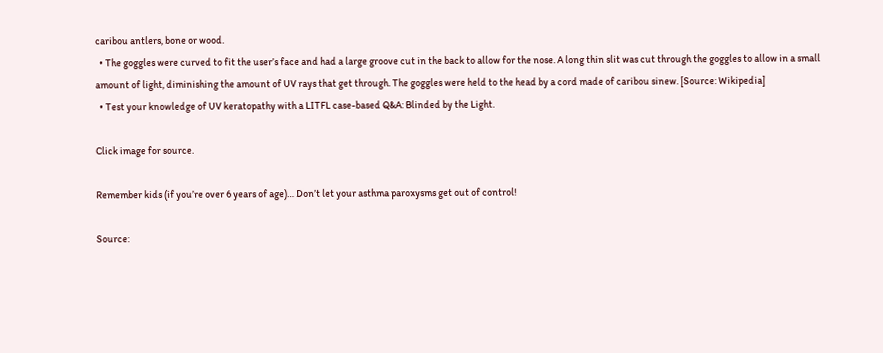caribou antlers, bone or wood.
  • The goggles were curved to fit the user’s face and had a large groove cut in the back to allow for the nose. A long thin slit was cut through the goggles to allow in a small amount of light, diminishing the amount of UV rays that get through. The goggles were held to the head by a cord made of caribou sinew. [Source: Wikipedia]
  • Test your knowledge of UV keratopathy with a LITFL case-based Q&A: Blinded by the Light.

Click image for source.

Remember kids (if you’re over 6 years of age)… Don’t let your asthma paroxysms get out of control!

Source: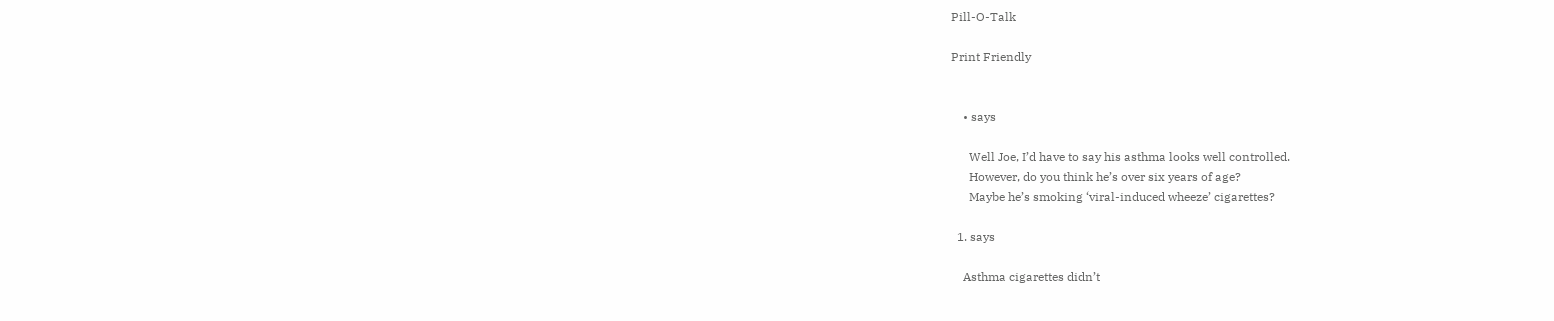Pill-O-Talk

Print Friendly


    • says

      Well Joe, I’d have to say his asthma looks well controlled.
      However, do you think he’s over six years of age?
      Maybe he’s smoking ‘viral-induced wheeze’ cigarettes?

  1. says

    Asthma cigarettes didn’t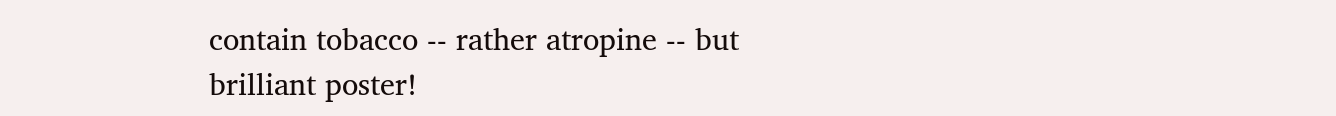contain tobacco -- rather atropine -- but brilliant poster!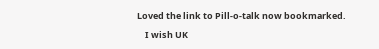Loved the link to Pill-o-talk now bookmarked.

    I wish UK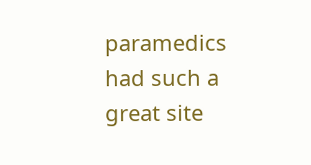paramedics had such a great site